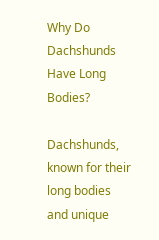Why Do Dachshunds Have Long Bodies?

Dachshunds, known for their long bodies and unique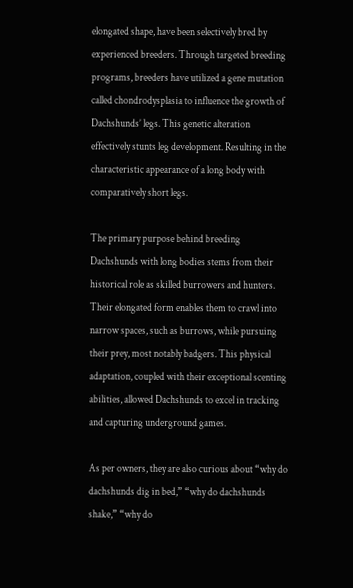elongated shape, have been selectively bred by experienced breeders. Through targeted breeding programs, breeders have utilized a gene mutation called chondrodysplasia to influence the growth of Dachshunds’ legs. This genetic alteration effectively stunts leg development. Resulting in the characteristic appearance of a long body with comparatively short legs.

The primary purpose behind breeding Dachshunds with long bodies stems from their historical role as skilled burrowers and hunters. Their elongated form enables them to crawl into narrow spaces, such as burrows, while pursuing their prey, most notably badgers. This physical adaptation, coupled with their exceptional scenting abilities, allowed Dachshunds to excel in tracking and capturing underground games.

As per owners, they are also curious about “why do dachshunds dig in bed,” “why do dachshunds shake,” “why do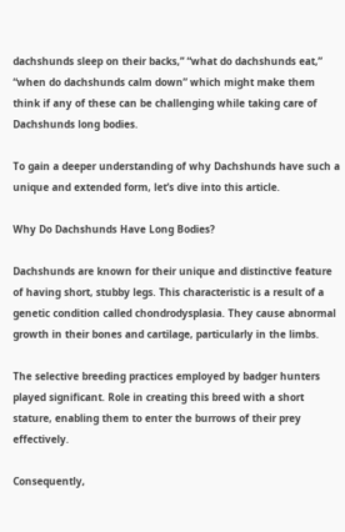dachshunds sleep on their backs,” “what do dachshunds eat,” “when do dachshunds calm down” which might make them think if any of these can be challenging while taking care of Dachshunds long bodies.

To gain a deeper understanding of why Dachshunds have such a unique and extended form, let’s dive into this article.

Why Do Dachshunds Have Long Bodies?

Dachshunds are known for their unique and distinctive feature of having short, stubby legs. This characteristic is a result of a genetic condition called chondrodysplasia. They cause abnormal growth in their bones and cartilage, particularly in the limbs.

The selective breeding practices employed by badger hunters played significant. Role in creating this breed with a short stature, enabling them to enter the burrows of their prey effectively.

Consequently,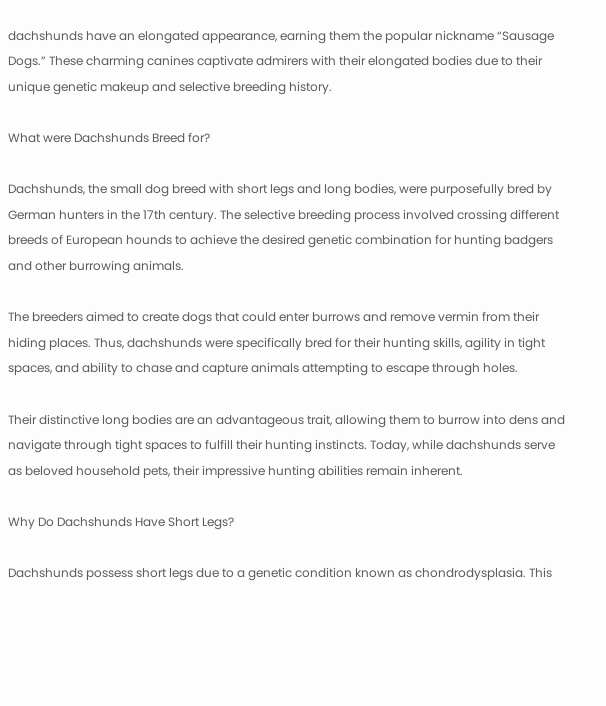dachshunds have an elongated appearance, earning them the popular nickname “Sausage Dogs.” These charming canines captivate admirers with their elongated bodies due to their unique genetic makeup and selective breeding history.

What were Dachshunds Breed for?

Dachshunds, the small dog breed with short legs and long bodies, were purposefully bred by German hunters in the 17th century. The selective breeding process involved crossing different breeds of European hounds to achieve the desired genetic combination for hunting badgers and other burrowing animals.

The breeders aimed to create dogs that could enter burrows and remove vermin from their hiding places. Thus, dachshunds were specifically bred for their hunting skills, agility in tight spaces, and ability to chase and capture animals attempting to escape through holes.

Their distinctive long bodies are an advantageous trait, allowing them to burrow into dens and navigate through tight spaces to fulfill their hunting instincts. Today, while dachshunds serve as beloved household pets, their impressive hunting abilities remain inherent.

Why Do Dachshunds Have Short Legs?

Dachshunds possess short legs due to a genetic condition known as chondrodysplasia. This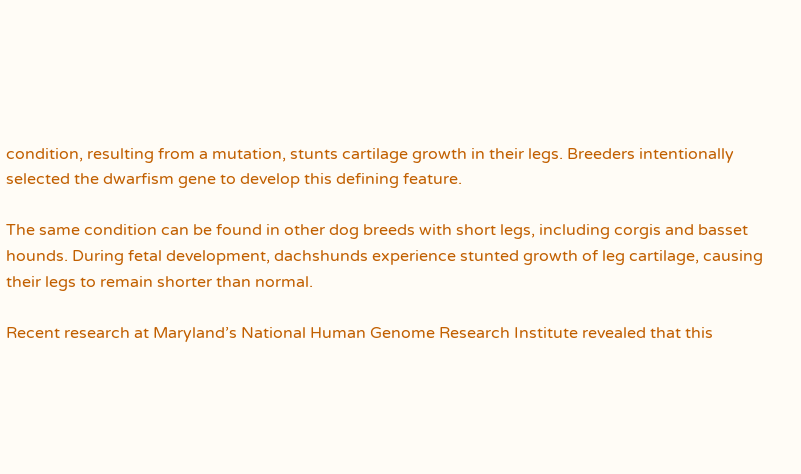condition, resulting from a mutation, stunts cartilage growth in their legs. Breeders intentionally selected the dwarfism gene to develop this defining feature.

The same condition can be found in other dog breeds with short legs, including corgis and basset hounds. During fetal development, dachshunds experience stunted growth of leg cartilage, causing their legs to remain shorter than normal.

Recent research at Maryland’s National Human Genome Research Institute revealed that this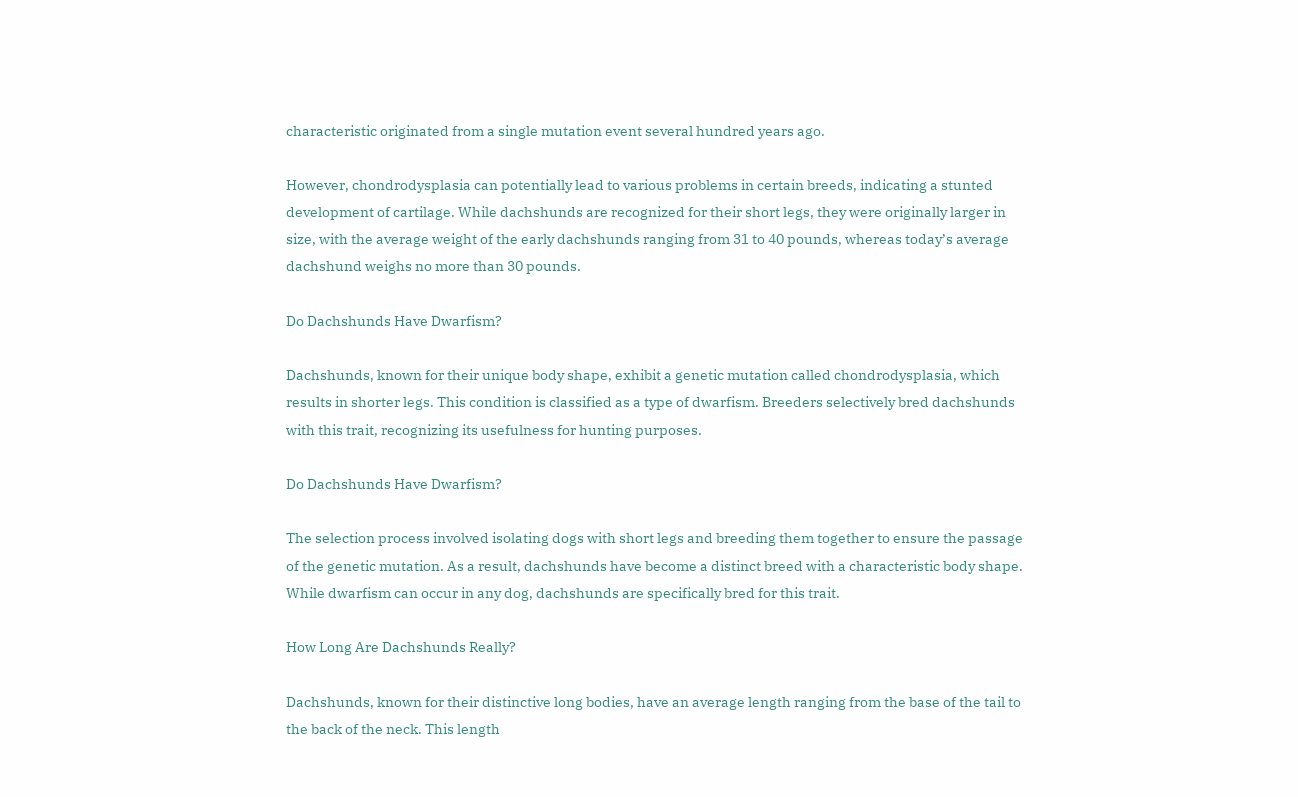characteristic originated from a single mutation event several hundred years ago.

However, chondrodysplasia can potentially lead to various problems in certain breeds, indicating a stunted development of cartilage. While dachshunds are recognized for their short legs, they were originally larger in size, with the average weight of the early dachshunds ranging from 31 to 40 pounds, whereas today’s average dachshund weighs no more than 30 pounds.

Do Dachshunds Have Dwarfism?

Dachshunds, known for their unique body shape, exhibit a genetic mutation called chondrodysplasia, which results in shorter legs. This condition is classified as a type of dwarfism. Breeders selectively bred dachshunds with this trait, recognizing its usefulness for hunting purposes.

Do Dachshunds Have Dwarfism?

The selection process involved isolating dogs with short legs and breeding them together to ensure the passage of the genetic mutation. As a result, dachshunds have become a distinct breed with a characteristic body shape. While dwarfism can occur in any dog, dachshunds are specifically bred for this trait.

How Long Are Dachshunds Really?

Dachshunds, known for their distinctive long bodies, have an average length ranging from the base of the tail to the back of the neck. This length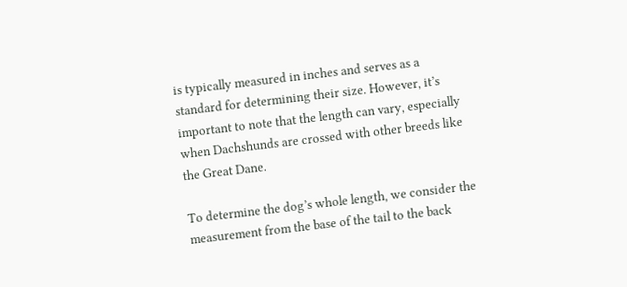is typically measured in inches and serves as a standard for determining their size. However, it’s important to note that the length can vary, especially when Dachshunds are crossed with other breeds like the Great Dane.

To determine the dog’s whole length, we consider the measurement from the base of the tail to the back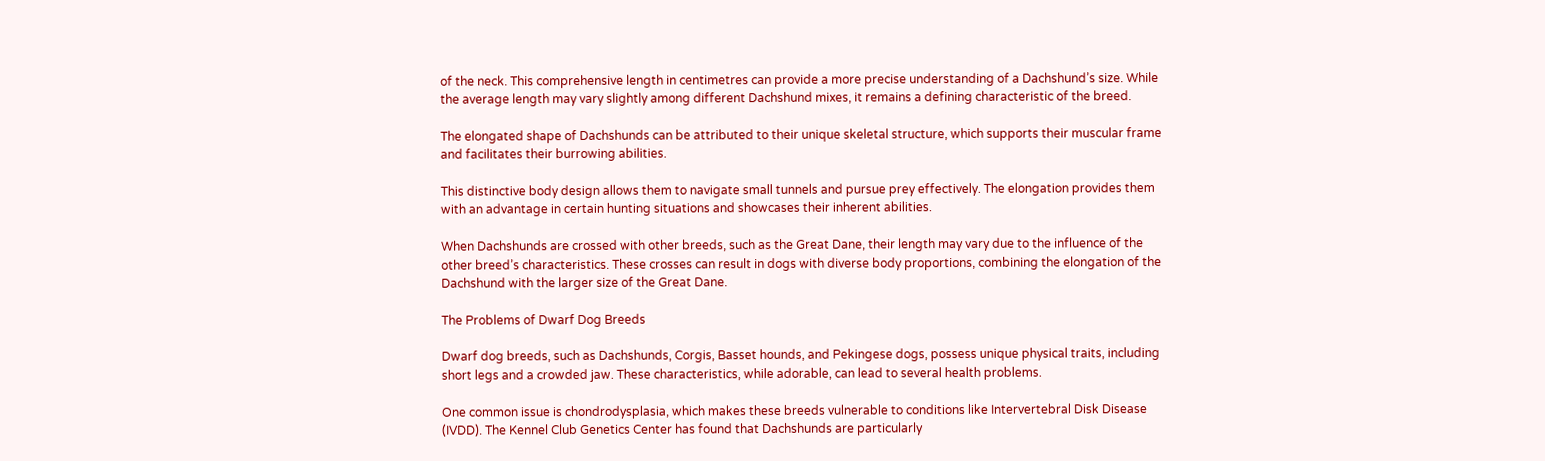of the neck. This comprehensive length in centimetres can provide a more precise understanding of a Dachshund’s size. While the average length may vary slightly among different Dachshund mixes, it remains a defining characteristic of the breed.

The elongated shape of Dachshunds can be attributed to their unique skeletal structure, which supports their muscular frame and facilitates their burrowing abilities.

This distinctive body design allows them to navigate small tunnels and pursue prey effectively. The elongation provides them with an advantage in certain hunting situations and showcases their inherent abilities.

When Dachshunds are crossed with other breeds, such as the Great Dane, their length may vary due to the influence of the other breed’s characteristics. These crosses can result in dogs with diverse body proportions, combining the elongation of the Dachshund with the larger size of the Great Dane.

The Problems of Dwarf Dog Breeds

Dwarf dog breeds, such as Dachshunds, Corgis, Basset hounds, and Pekingese dogs, possess unique physical traits, including short legs and a crowded jaw. These characteristics, while adorable, can lead to several health problems.

One common issue is chondrodysplasia, which makes these breeds vulnerable to conditions like Intervertebral Disk Disease (IVDD). The Kennel Club Genetics Center has found that Dachshunds are particularly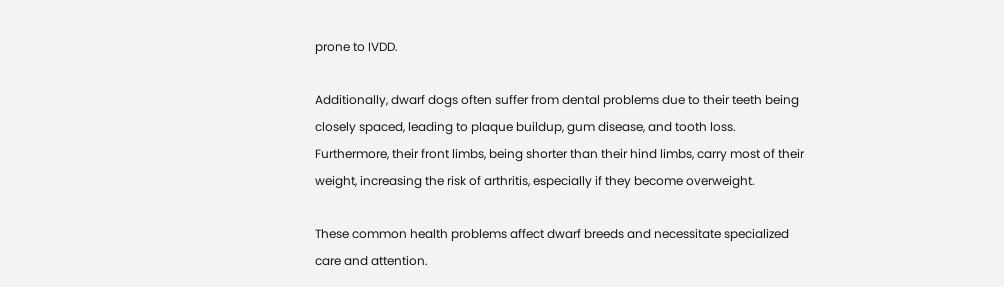prone to IVDD.

Additionally, dwarf dogs often suffer from dental problems due to their teeth being closely spaced, leading to plaque buildup, gum disease, and tooth loss. Furthermore, their front limbs, being shorter than their hind limbs, carry most of their weight, increasing the risk of arthritis, especially if they become overweight.

These common health problems affect dwarf breeds and necessitate specialized care and attention.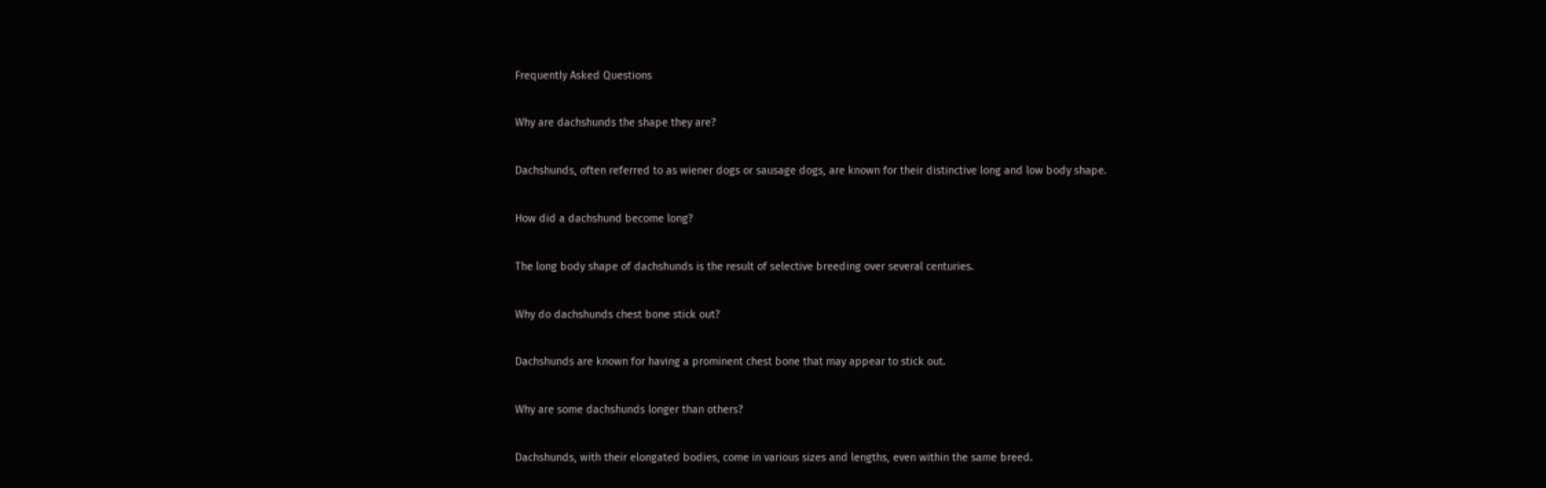Frequently Asked Questions

Why are dachshunds the shape they are?

Dachshunds, often referred to as wiener dogs or sausage dogs, are known for their distinctive long and low body shape.

How did a dachshund become long?

The long body shape of dachshunds is the result of selective breeding over several centuries.

Why do dachshunds chest bone stick out?

Dachshunds are known for having a prominent chest bone that may appear to stick out.

Why are some dachshunds longer than others?

Dachshunds, with their elongated bodies, come in various sizes and lengths, even within the same breed.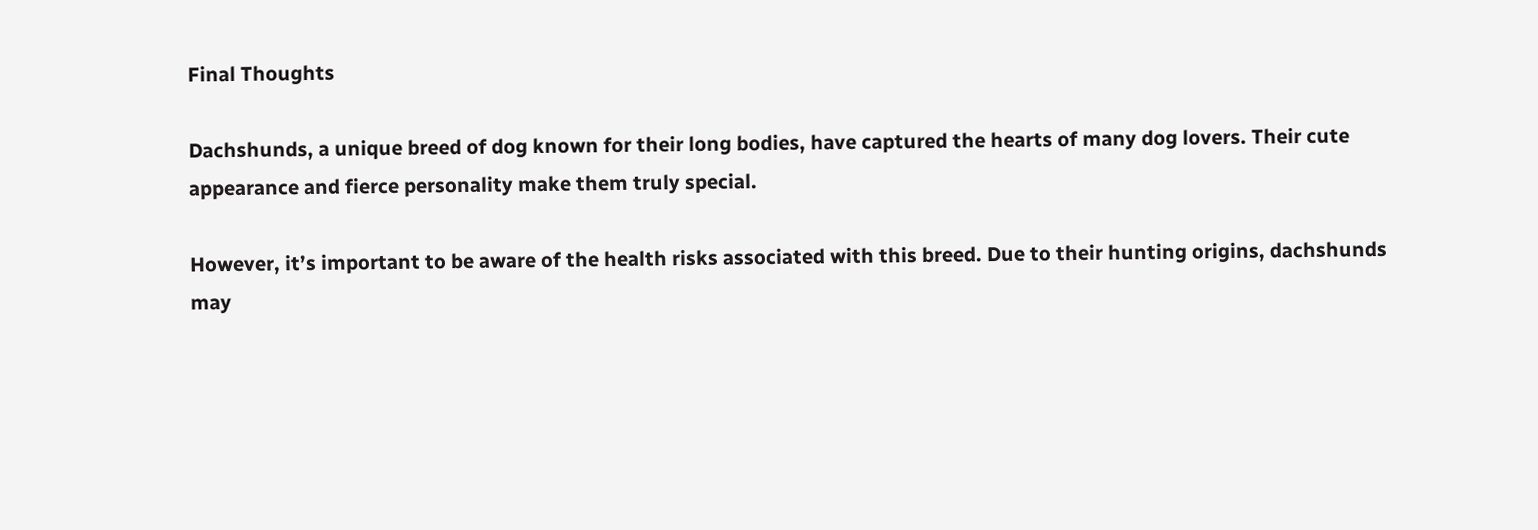Final Thoughts

Dachshunds, a unique breed of dog known for their long bodies, have captured the hearts of many dog lovers. Their cute appearance and fierce personality make them truly special.

However, it’s important to be aware of the health risks associated with this breed. Due to their hunting origins, dachshunds may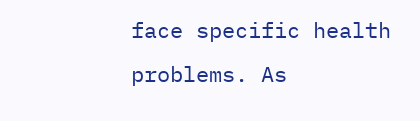face specific health problems. As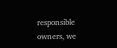responsible owners, we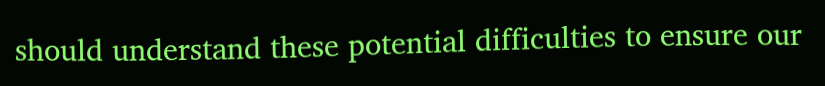should understand these potential difficulties to ensure our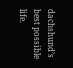dachshund’s best possible life.